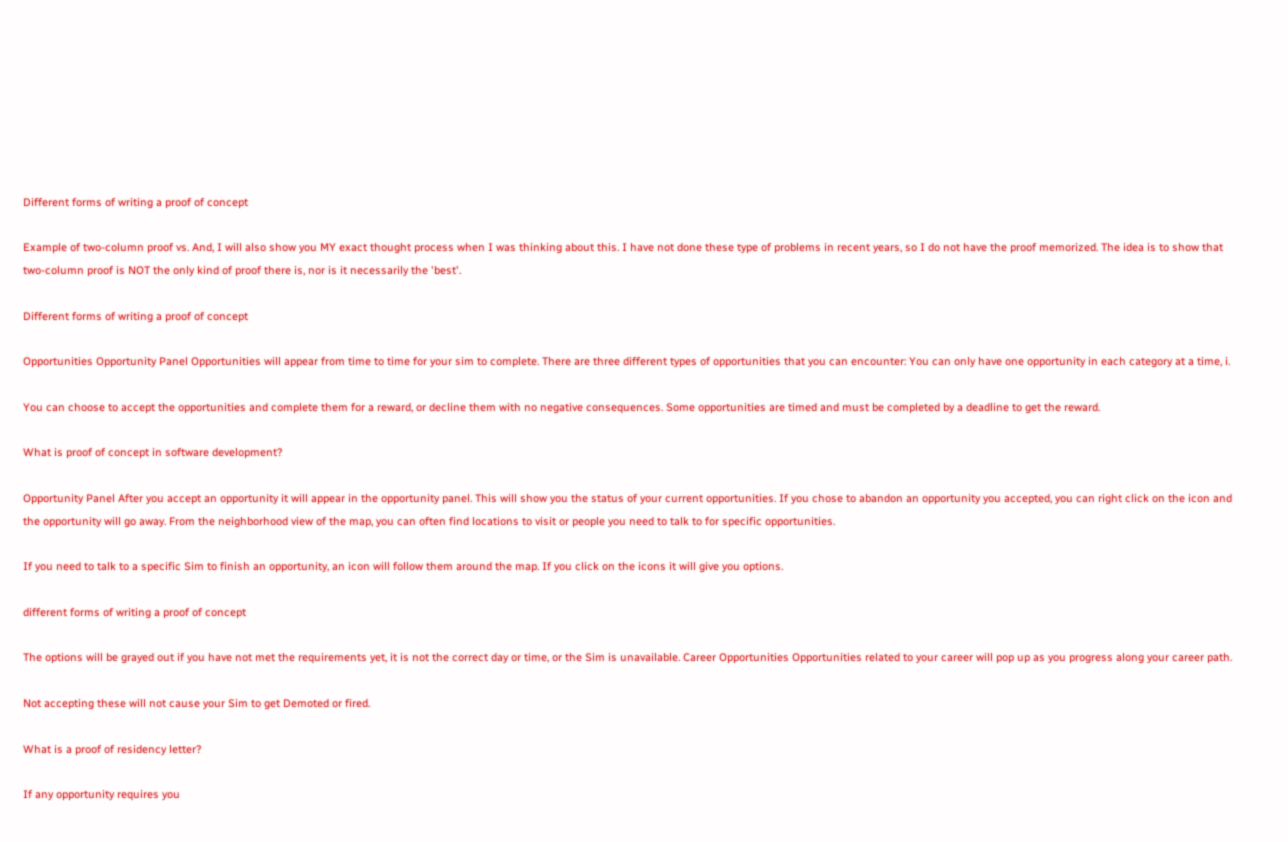Different forms of writing a proof of concept

Example of two-column proof vs. And, I will also show you MY exact thought process when I was thinking about this. I have not done these type of problems in recent years, so I do not have the proof memorized. The idea is to show that two-column proof is NOT the only kind of proof there is, nor is it necessarily the 'best'.

Different forms of writing a proof of concept

Opportunities Opportunity Panel Opportunities will appear from time to time for your sim to complete. There are three different types of opportunities that you can encounter: You can only have one opportunity in each category at a time, i.

You can choose to accept the opportunities and complete them for a reward, or decline them with no negative consequences. Some opportunities are timed and must be completed by a deadline to get the reward.

What is proof of concept in software development?

Opportunity Panel After you accept an opportunity it will appear in the opportunity panel. This will show you the status of your current opportunities. If you chose to abandon an opportunity you accepted, you can right click on the icon and the opportunity will go away. From the neighborhood view of the map, you can often find locations to visit or people you need to talk to for specific opportunities.

If you need to talk to a specific Sim to finish an opportunity, an icon will follow them around the map. If you click on the icons it will give you options.

different forms of writing a proof of concept

The options will be grayed out if you have not met the requirements yet, it is not the correct day or time, or the Sim is unavailable. Career Opportunities Opportunities related to your career will pop up as you progress along your career path.

Not accepting these will not cause your Sim to get Demoted or fired.

What is a proof of residency letter?

If any opportunity requires you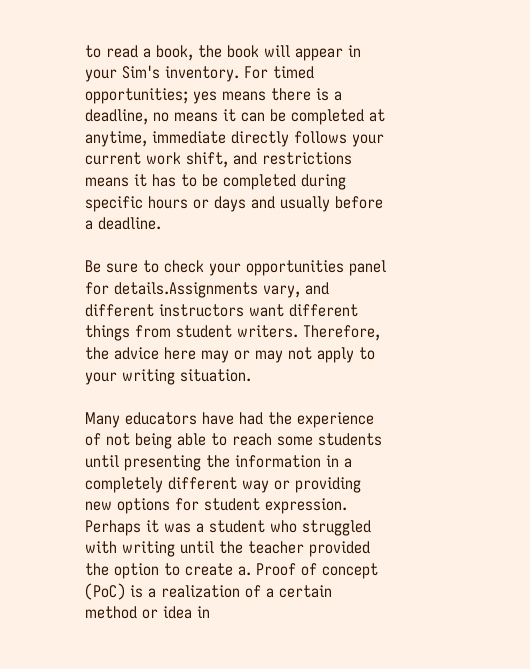to read a book, the book will appear in your Sim's inventory. For timed opportunities; yes means there is a deadline, no means it can be completed at anytime, immediate directly follows your current work shift, and restrictions means it has to be completed during specific hours or days and usually before a deadline.

Be sure to check your opportunities panel for details.Assignments vary, and different instructors want different things from student writers. Therefore, the advice here may or may not apply to your writing situation.

Many educators have had the experience of not being able to reach some students until presenting the information in a completely different way or providing new options for student expression. Perhaps it was a student who struggled with writing until the teacher provided the option to create a. Proof of concept (PoC) is a realization of a certain method or idea in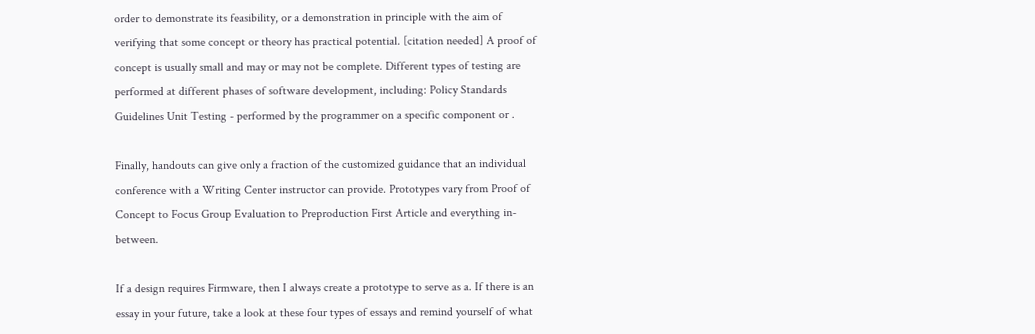order to demonstrate its feasibility, or a demonstration in principle with the aim of verifying that some concept or theory has practical potential. [citation needed] A proof of concept is usually small and may or may not be complete. Different types of testing are performed at different phases of software development, including: Policy Standards Guidelines Unit Testing - performed by the programmer on a specific component or .

Finally, handouts can give only a fraction of the customized guidance that an individual conference with a Writing Center instructor can provide. Prototypes vary from Proof of Concept to Focus Group Evaluation to Preproduction First Article and everything in-between.

If a design requires Firmware, then I always create a prototype to serve as a. If there is an essay in your future, take a look at these four types of essays and remind yourself of what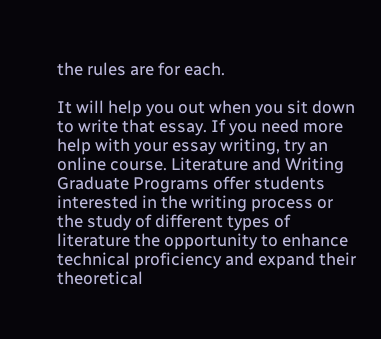the rules are for each.

It will help you out when you sit down to write that essay. If you need more help with your essay writing, try an online course. Literature and Writing Graduate Programs offer students interested in the writing process or the study of different types of literature the opportunity to enhance technical proficiency and expand their theoretical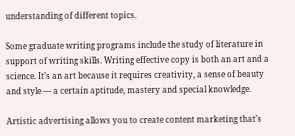understanding of different topics.

Some graduate writing programs include the study of literature in support of writing skills. Writing effective copy is both an art and a science. It’s an art because it requires creativity, a sense of beauty and style — a certain aptitude, mastery and special knowledge.

Artistic advertising allows you to create content marketing that’s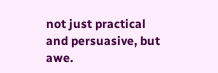not just practical and persuasive, but awe.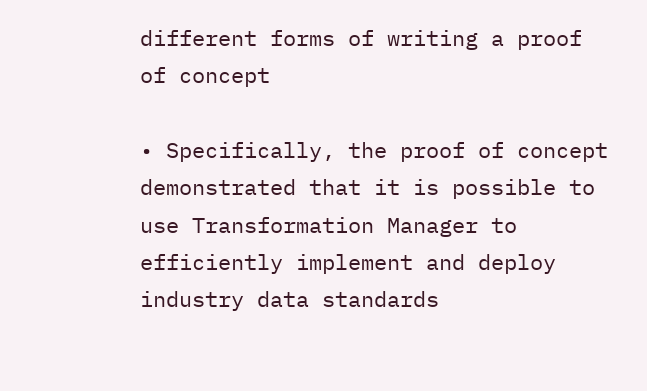different forms of writing a proof of concept

• Specifically, the proof of concept demonstrated that it is possible to use Transformation Manager to efficiently implement and deploy industry data standards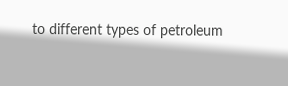to different types of petroleum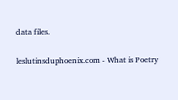data files.

leslutinsduphoenix.com - What is Poetry